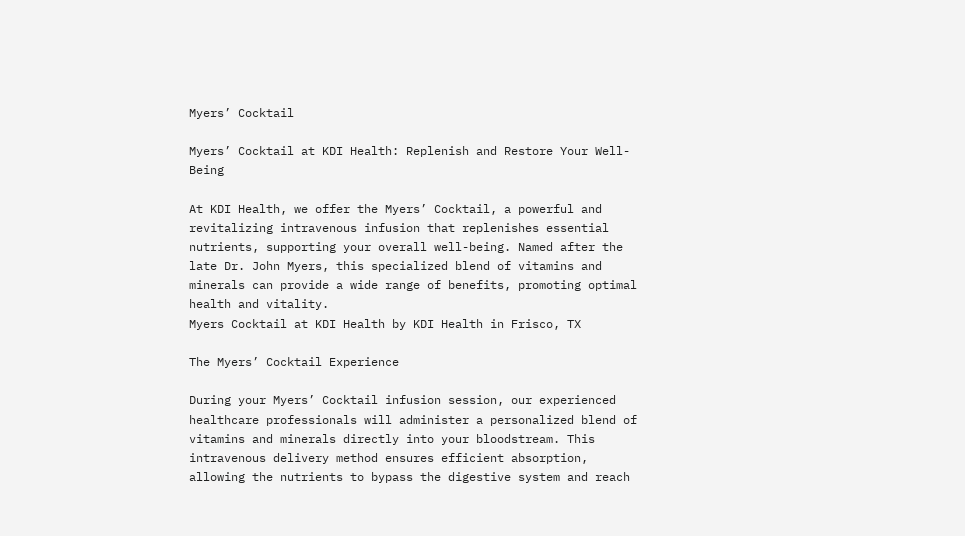Myers’ Cocktail

Myers’ Cocktail at KDI Health: Replenish and Restore Your Well-Being

At KDI Health, we offer the Myers’ Cocktail, a powerful and revitalizing intravenous infusion that replenishes essential nutrients, supporting your overall well-being. Named after the late Dr. John Myers, this specialized blend of vitamins and minerals can provide a wide range of benefits, promoting optimal health and vitality.
Myers Cocktail at KDI Health by KDI Health in Frisco, TX

The Myers’ Cocktail Experience

During your Myers’ Cocktail infusion session, our experienced healthcare professionals will administer a personalized blend of vitamins and minerals directly into your bloodstream. This intravenous delivery method ensures efficient absorption, allowing the nutrients to bypass the digestive system and reach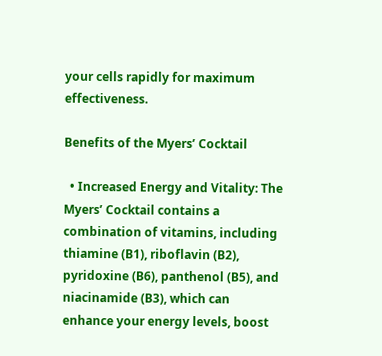your cells rapidly for maximum effectiveness.

Benefits of the Myers’ Cocktail

  • Increased Energy and Vitality: The Myers’ Cocktail contains a combination of vitamins, including thiamine (B1), riboflavin (B2), pyridoxine (B6), panthenol (B5), and niacinamide (B3), which can enhance your energy levels, boost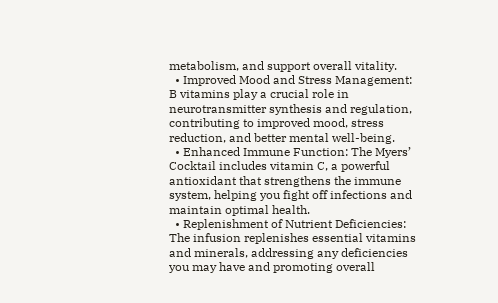metabolism, and support overall vitality.
  • Improved Mood and Stress Management: B vitamins play a crucial role in neurotransmitter synthesis and regulation, contributing to improved mood, stress reduction, and better mental well-being.
  • Enhanced Immune Function: The Myers’ Cocktail includes vitamin C, a powerful antioxidant that strengthens the immune system, helping you fight off infections and maintain optimal health.
  • Replenishment of Nutrient Deficiencies: The infusion replenishes essential vitamins and minerals, addressing any deficiencies you may have and promoting overall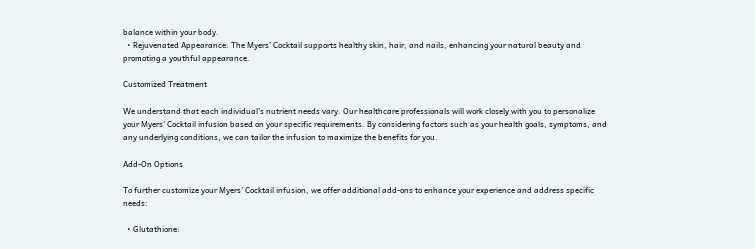balance within your body.
  • Rejuvenated Appearance: The Myers’ Cocktail supports healthy skin, hair, and nails, enhancing your natural beauty and promoting a youthful appearance.

Customized Treatment

We understand that each individual’s nutrient needs vary. Our healthcare professionals will work closely with you to personalize your Myers’ Cocktail infusion based on your specific requirements. By considering factors such as your health goals, symptoms, and any underlying conditions, we can tailor the infusion to maximize the benefits for you.

Add-On Options

To further customize your Myers’ Cocktail infusion, we offer additional add-ons to enhance your experience and address specific needs:

  • Glutathione: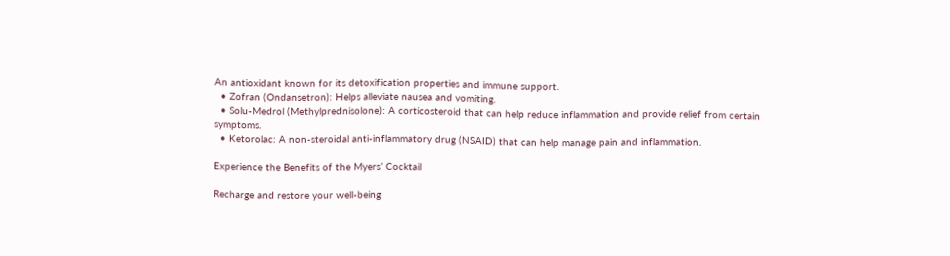An antioxidant known for its detoxification properties and immune support.
  • Zofran (Ondansetron): Helps alleviate nausea and vomiting.
  • Solu-Medrol (Methylprednisolone): A corticosteroid that can help reduce inflammation and provide relief from certain symptoms.
  • Ketorolac: A non-steroidal anti-inflammatory drug (NSAID) that can help manage pain and inflammation.

Experience the Benefits of the Myers’ Cocktail

Recharge and restore your well-being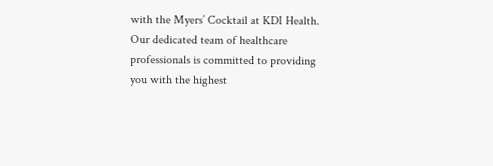with the Myers’ Cocktail at KDI Health. Our dedicated team of healthcare professionals is committed to providing you with the highest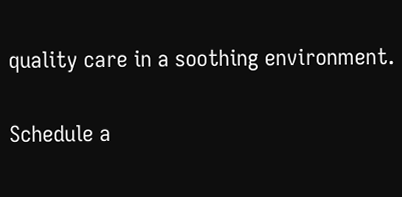quality care in a soothing environment.

Schedule a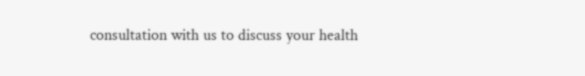consultation with us to discuss your health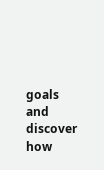goals and discover how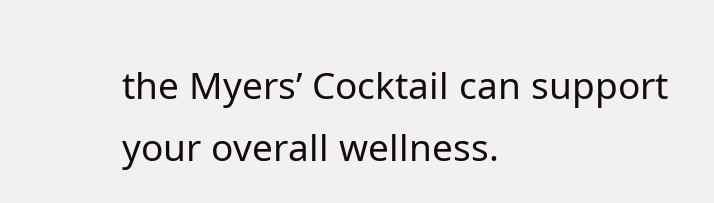the Myers’ Cocktail can support your overall wellness.